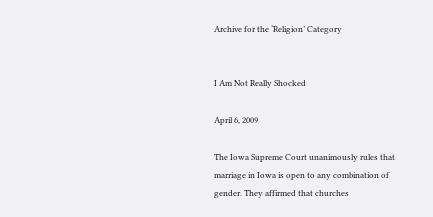Archive for the ‘Religion’ Category


I Am Not Really Shocked

April 6, 2009

The Iowa Supreme Court unanimously rules that marriage in Iowa is open to any combination of gender. They affirmed that churches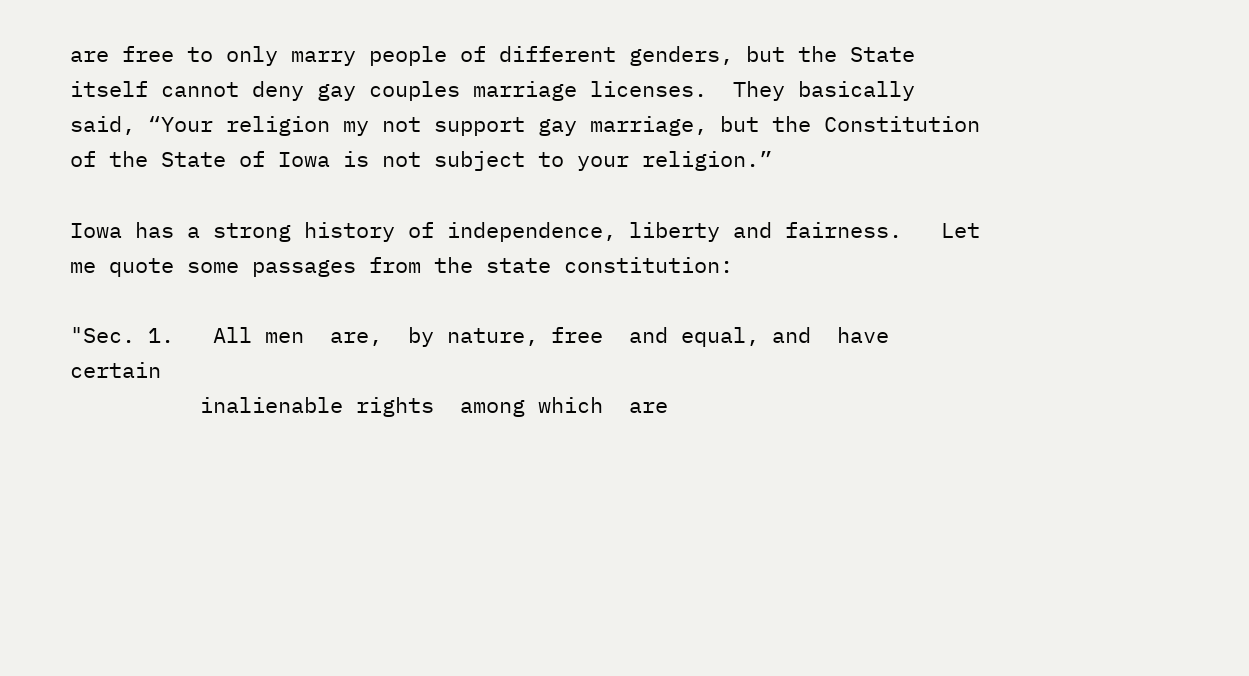are free to only marry people of different genders, but the State itself cannot deny gay couples marriage licenses.  They basically said, “Your religion my not support gay marriage, but the Constitution of the State of Iowa is not subject to your religion.”

Iowa has a strong history of independence, liberty and fairness.   Let me quote some passages from the state constitution:

"Sec. 1.   All men  are,  by nature, free  and equal, and  have certain
          inalienable rights  among which  are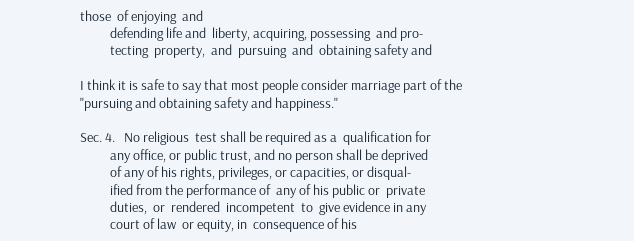those  of enjoying  and
          defending life and  liberty, acquiring, possessing  and pro-
          tecting  property,  and  pursuing  and  obtaining safety and

I think it is safe to say that most people consider marriage part of the "pursuing and obtaining safety and happiness."

Sec. 4.   No religious  test shall be required as a  qualification for
          any office, or public trust, and no person shall be deprived
          of any of his rights, privileges, or capacities, or disqual-
          ified from the performance of  any of his public or  private
          duties,  or  rendered  incompetent  to  give evidence in any
          court of law  or equity, in  consequence of his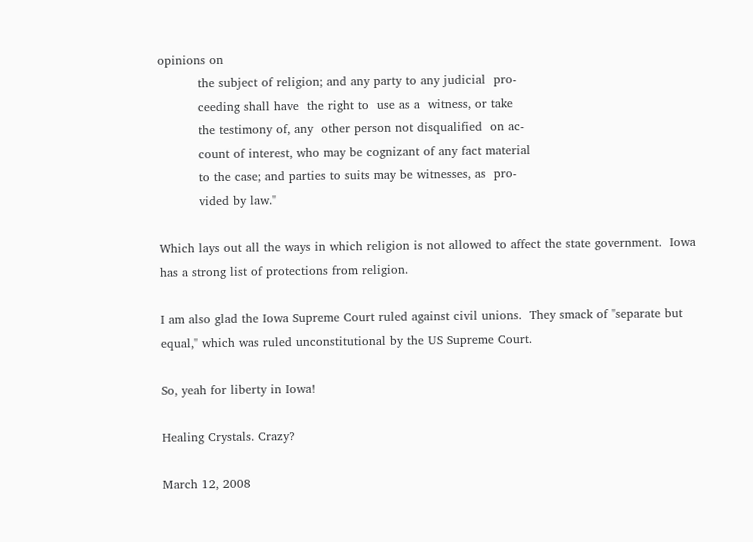opinions on
          the subject of religion; and any party to any judicial  pro-
          ceeding shall have  the right to  use as a  witness, or take
          the testimony of, any  other person not disqualified  on ac-
          count of interest, who may be cognizant of any fact material
          to the case; and parties to suits may be witnesses, as  pro-
          vided by law."

Which lays out all the ways in which religion is not allowed to affect the state government.  Iowa has a strong list of protections from religion.

I am also glad the Iowa Supreme Court ruled against civil unions.  They smack of "separate but equal," which was ruled unconstitutional by the US Supreme Court.

So, yeah for liberty in Iowa!

Healing Crystals. Crazy?

March 12, 2008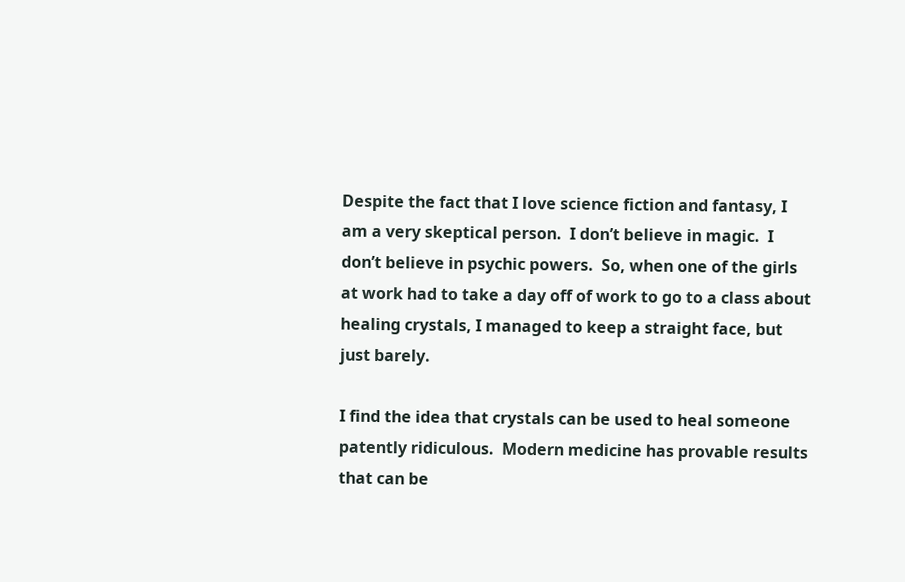Despite the fact that I love science fiction and fantasy, I am a very skeptical person.  I don’t believe in magic.  I don’t believe in psychic powers.  So, when one of the girls at work had to take a day off of work to go to a class about healing crystals, I managed to keep a straight face, but just barely.

I find the idea that crystals can be used to heal someone patently ridiculous.  Modern medicine has provable results that can be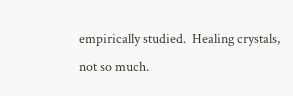empirically studied.  Healing crystals, not so much.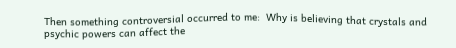Then something controversial occurred to me:  Why is believing that crystals and psychic powers can affect the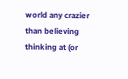world any crazier than believing thinking at (or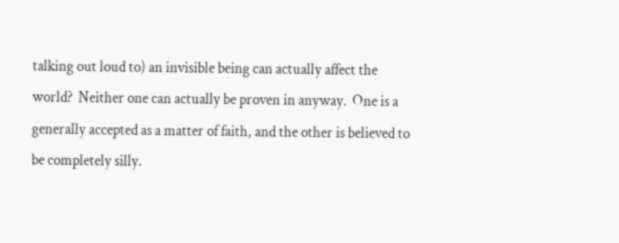talking out loud to) an invisible being can actually affect the world?  Neither one can actually be proven in anyway.  One is a generally accepted as a matter of faith, and the other is believed to be completely silly.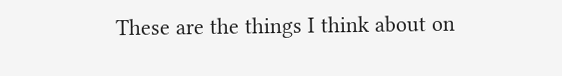These are the things I think about on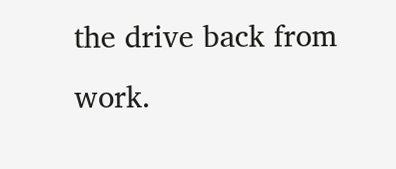the drive back from work.